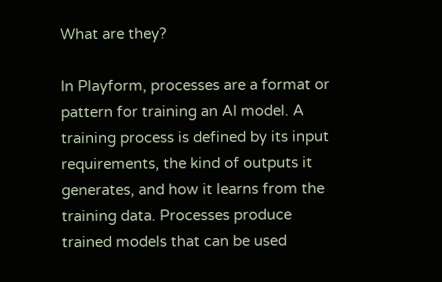What are they?

In Playform, processes are a format or pattern for training an AI model. A training process is defined by its input requirements, the kind of outputs it generates, and how it learns from the training data. Processes produce trained models that can be used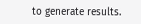to generate results.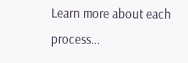Learn more about each process...